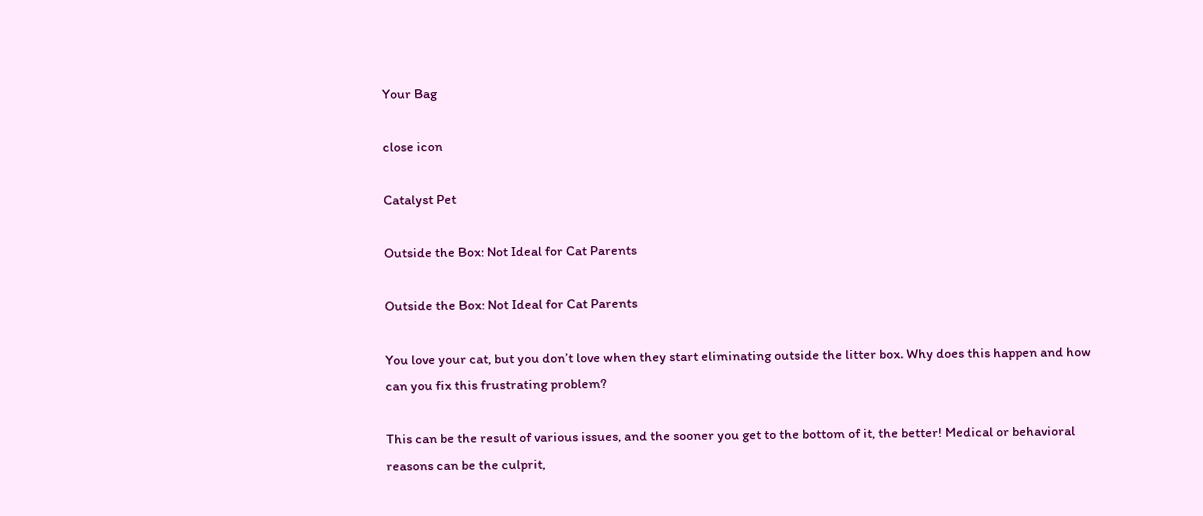Your Bag

close icon

Catalyst Pet

Outside the Box: Not Ideal for Cat Parents

Outside the Box: Not Ideal for Cat Parents

You love your cat, but you don’t love when they start eliminating outside the litter box. Why does this happen and how can you fix this frustrating problem?

This can be the result of various issues, and the sooner you get to the bottom of it, the better! Medical or behavioral reasons can be the culprit,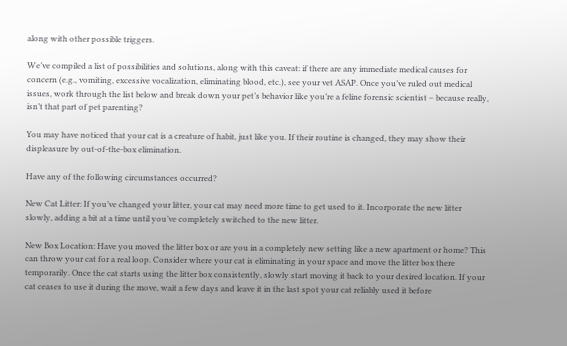along with other possible triggers.

We’ve compiled a list of possibilities and solutions, along with this caveat: if there are any immediate medical causes for concern (e.g., vomiting, excessive vocalization, eliminating blood, etc.), see your vet ASAP. Once you’ve ruled out medical issues, work through the list below and break down your pet’s behavior like you’re a feline forensic scientist – because really, isn’t that part of pet parenting?

You may have noticed that your cat is a creature of habit, just like you. If their routine is changed, they may show their displeasure by out-of-the-box elimination.

Have any of the following circumstances occurred?

New Cat Litter: If you’ve changed your litter, your cat may need more time to get used to it. Incorporate the new litter slowly, adding a bit at a time until you’ve completely switched to the new litter.

New Box Location: Have you moved the litter box or are you in a completely new setting like a new apartment or home? This can throw your cat for a real loop. Consider where your cat is eliminating in your space and move the litter box there temporarily. Once the cat starts using the litter box consistently, slowly start moving it back to your desired location. If your cat ceases to use it during the move, wait a few days and leave it in the last spot your cat reliably used it before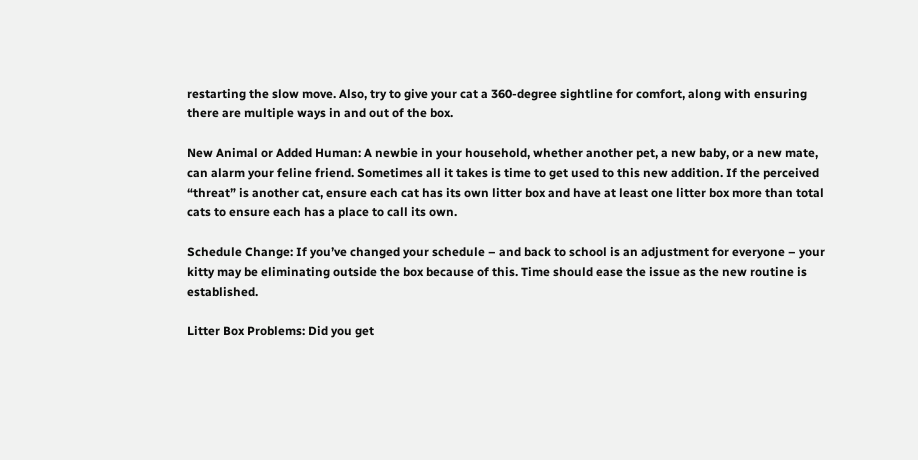restarting the slow move. Also, try to give your cat a 360-degree sightline for comfort, along with ensuring there are multiple ways in and out of the box.

New Animal or Added Human: A newbie in your household, whether another pet, a new baby, or a new mate, can alarm your feline friend. Sometimes all it takes is time to get used to this new addition. If the perceived “threat” is another cat, ensure each cat has its own litter box and have at least one litter box more than total cats to ensure each has a place to call its own.

Schedule Change: If you’ve changed your schedule – and back to school is an adjustment for everyone – your kitty may be eliminating outside the box because of this. Time should ease the issue as the new routine is established.

Litter Box Problems: Did you get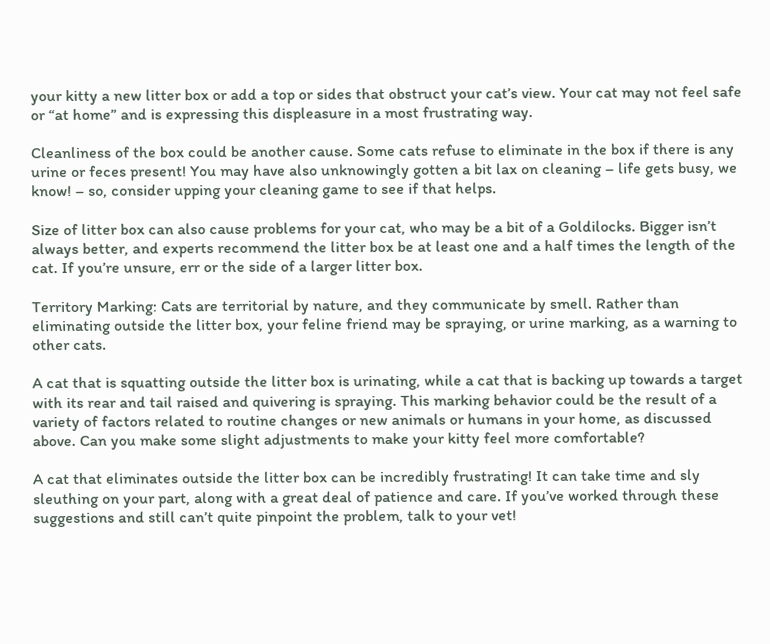your kitty a new litter box or add a top or sides that obstruct your cat’s view. Your cat may not feel safe or “at home” and is expressing this displeasure in a most frustrating way.

Cleanliness of the box could be another cause. Some cats refuse to eliminate in the box if there is any urine or feces present! You may have also unknowingly gotten a bit lax on cleaning – life gets busy, we know! – so, consider upping your cleaning game to see if that helps.

Size of litter box can also cause problems for your cat, who may be a bit of a Goldilocks. Bigger isn’t always better, and experts recommend the litter box be at least one and a half times the length of the cat. If you’re unsure, err or the side of a larger litter box.

Territory Marking: Cats are territorial by nature, and they communicate by smell. Rather than eliminating outside the litter box, your feline friend may be spraying, or urine marking, as a warning to other cats.

A cat that is squatting outside the litter box is urinating, while a cat that is backing up towards a target with its rear and tail raised and quivering is spraying. This marking behavior could be the result of a variety of factors related to routine changes or new animals or humans in your home, as discussed above. Can you make some slight adjustments to make your kitty feel more comfortable?

A cat that eliminates outside the litter box can be incredibly frustrating! It can take time and sly sleuthing on your part, along with a great deal of patience and care. If you’ve worked through these suggestions and still can’t quite pinpoint the problem, talk to your vet!